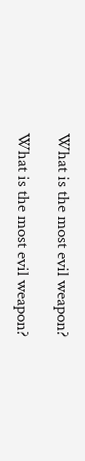What is the most evil weapon?

What is the most evil weapon?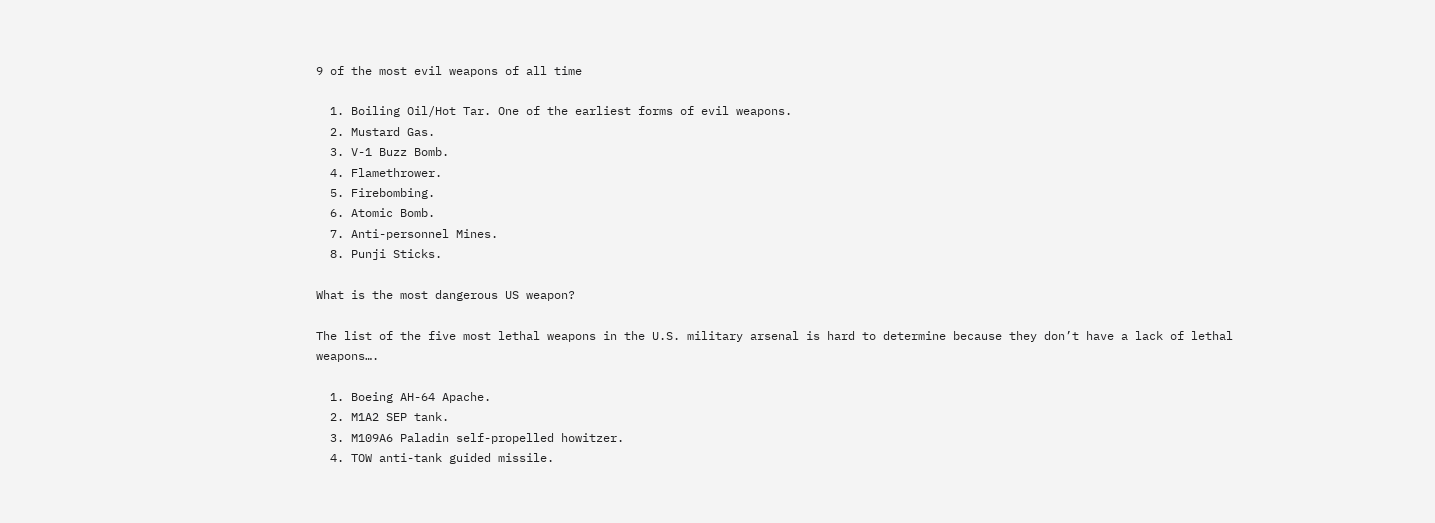9 of the most evil weapons of all time

  1. Boiling Oil/Hot Tar. One of the earliest forms of evil weapons.
  2. Mustard Gas.
  3. V-1 Buzz Bomb.
  4. Flamethrower.
  5. Firebombing.
  6. Atomic Bomb.
  7. Anti-personnel Mines.
  8. Punji Sticks.

What is the most dangerous US weapon?

The list of the five most lethal weapons in the U.S. military arsenal is hard to determine because they don’t have a lack of lethal weapons….

  1. Boeing AH-64 Apache.
  2. M1A2 SEP tank.
  3. M109A6 Paladin self-propelled howitzer.
  4. TOW anti-tank guided missile.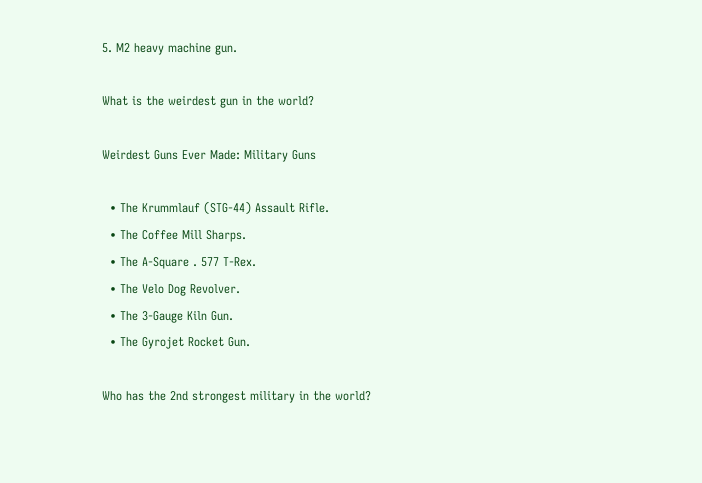5. M2 heavy machine gun.

What is the weirdest gun in the world?

Weirdest Guns Ever Made: Military Guns

  • The Krummlauf (STG-44) Assault Rifle.
  • The Coffee Mill Sharps.
  • The A-Square . 577 T-Rex.
  • The Velo Dog Revolver.
  • The 3-Gauge Kiln Gun.
  • The Gyrojet Rocket Gun.

Who has the 2nd strongest military in the world?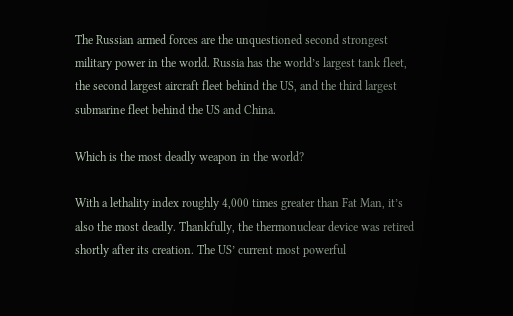The Russian armed forces are the unquestioned second strongest military power in the world. Russia has the world’s largest tank fleet, the second largest aircraft fleet behind the US, and the third largest submarine fleet behind the US and China.

Which is the most deadly weapon in the world?

With a lethality index roughly 4,000 times greater than Fat Man, it’s also the most deadly. Thankfully, the thermonuclear device was retired shortly after its creation. The US’ current most powerful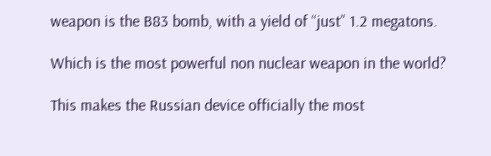weapon is the B83 bomb, with a yield of “just” 1.2 megatons.

Which is the most powerful non nuclear weapon in the world?

This makes the Russian device officially the most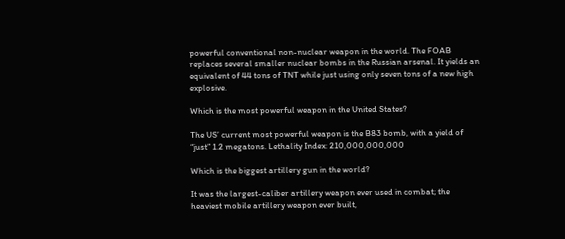powerful conventional non-nuclear weapon in the world. The FOAB replaces several smaller nuclear bombs in the Russian arsenal. It yields an equivalent of 44 tons of TNT while just using only seven tons of a new high explosive.

Which is the most powerful weapon in the United States?

The US’ current most powerful weapon is the B83 bomb, with a yield of “just” 1.2 megatons. Lethality Index: 210,000,000,000

Which is the biggest artillery gun in the world?

It was the largest-caliber artillery weapon ever used in combat; the heaviest mobile artillery weapon ever built,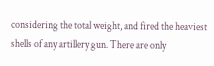considering the total weight, and fired the heaviest shells of any artillery gun. There are only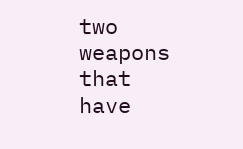two weapons that have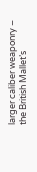larger caliber weaponry – the British Mallet’s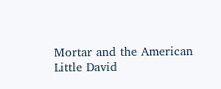Mortar and the American Little David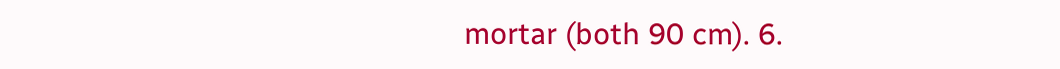mortar (both 90 cm). 6.